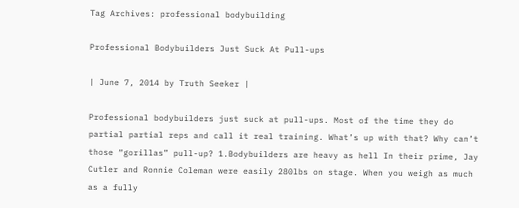Tag Archives: professional bodybuilding

Professional Bodybuilders Just Suck At Pull-ups

| June 7, 2014 by Truth Seeker |

Professional bodybuilders just suck at pull-ups. Most of the time they do partial partial reps and call it real training. What’s up with that? Why can’t those “gorillas” pull-up? 1.Bodybuilders are heavy as hell In their prime, Jay Cutler and Ronnie Coleman were easily 280lbs on stage. When you weigh as much as a fully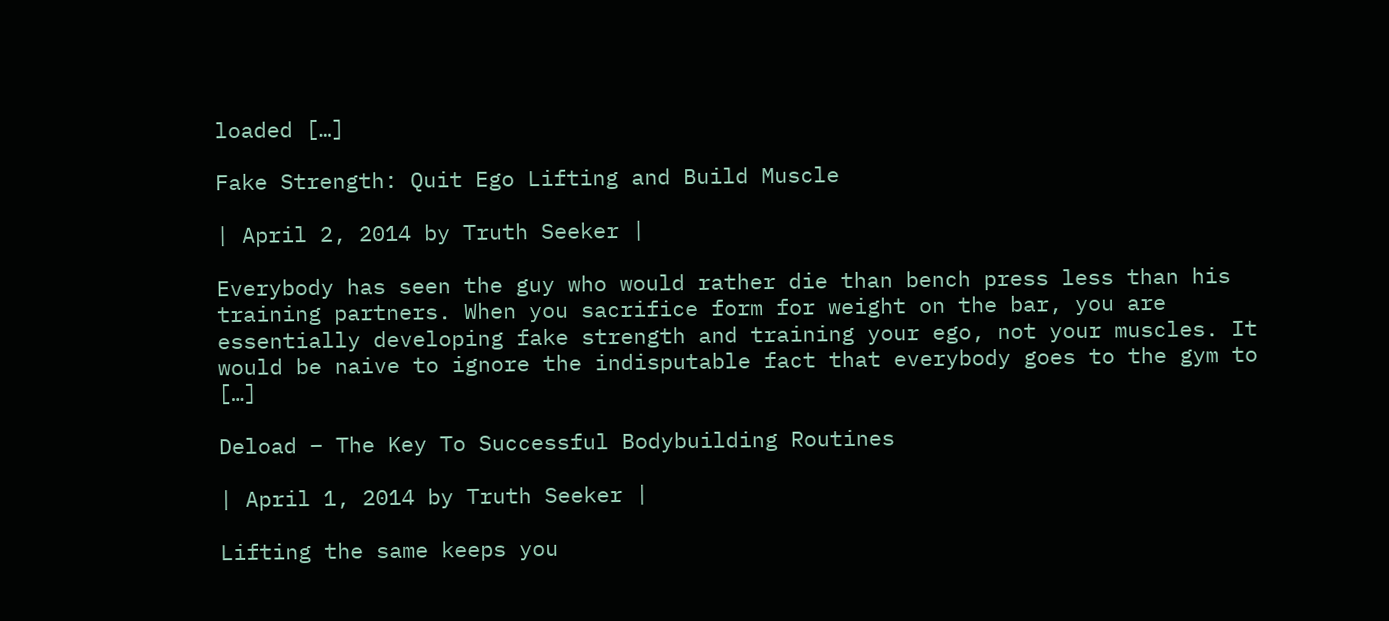loaded […]

Fake Strength: Quit Ego Lifting and Build Muscle

| April 2, 2014 by Truth Seeker |

Everybody has seen the guy who would rather die than bench press less than his training partners. When you sacrifice form for weight on the bar, you are essentially developing fake strength and training your ego, not your muscles. It would be naive to ignore the indisputable fact that everybody goes to the gym to […]

Deload – The Key To Successful Bodybuilding Routines

| April 1, 2014 by Truth Seeker |

Lifting the same keeps you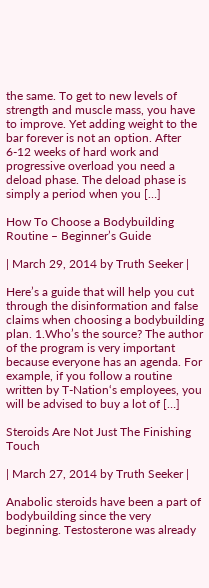the same. To get to new levels of strength and muscle mass, you have to improve. Yet adding weight to the bar forever is not an option. After 6-12 weeks of hard work and progressive overload you need a deload phase. The deload phase is simply a period when you […]

How To Choose a Bodybuilding Routine – Beginner’s Guide

| March 29, 2014 by Truth Seeker |

Here’s a guide that will help you cut through the disinformation and false claims when choosing a bodybuilding plan. 1.Who’s the source? The author of the program is very important because everyone has an agenda. For example, if you follow a routine written by T-Nation‘s employees, you will be advised to buy a lot of […]

Steroids Are Not Just The Finishing Touch

| March 27, 2014 by Truth Seeker |

Anabolic steroids have been a part of bodybuilding since the very beginning. Testosterone was already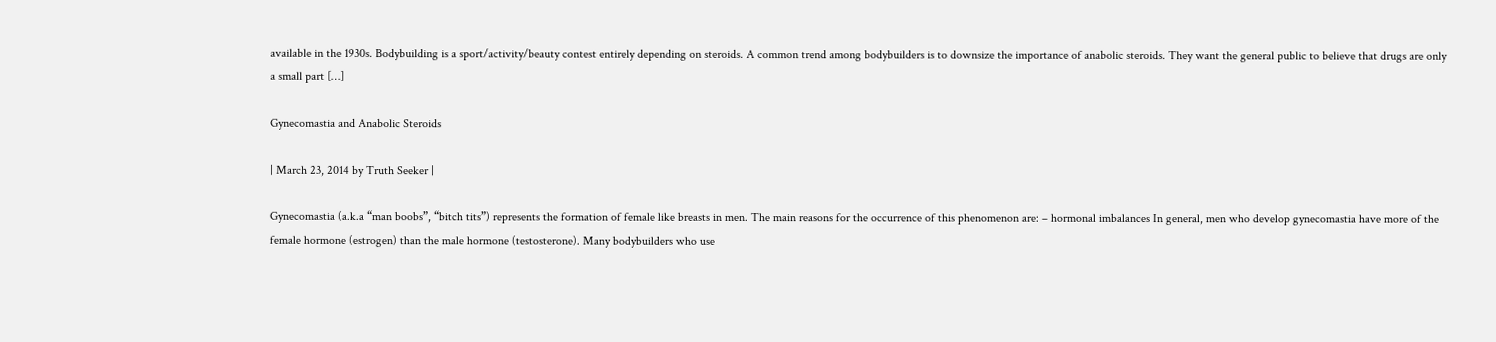available in the 1930s. Bodybuilding is a sport/activity/beauty contest entirely depending on steroids. A common trend among bodybuilders is to downsize the importance of anabolic steroids. They want the general public to believe that drugs are only a small part […]

Gynecomastia and Anabolic Steroids

| March 23, 2014 by Truth Seeker |

Gynecomastia (a.k.a “man boobs”, “bitch tits”) represents the formation of female like breasts in men. The main reasons for the occurrence of this phenomenon are: – hormonal imbalances In general, men who develop gynecomastia have more of the female hormone (estrogen) than the male hormone (testosterone). Many bodybuilders who use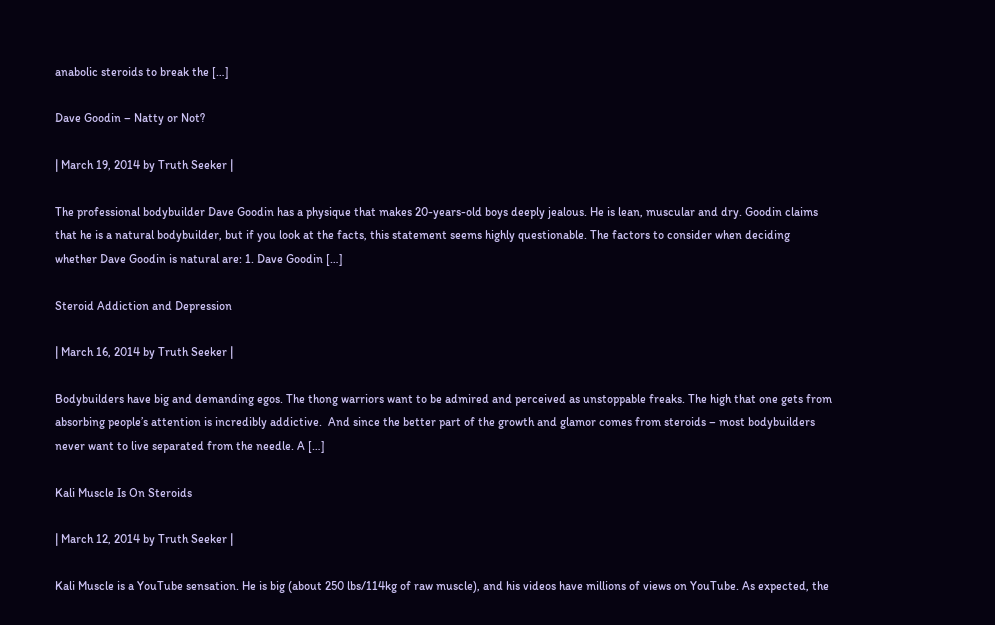anabolic steroids to break the […]

Dave Goodin – Natty or Not?

| March 19, 2014 by Truth Seeker |

The professional bodybuilder Dave Goodin has a physique that makes 20-years-old boys deeply jealous. He is lean, muscular and dry. Goodin claims that he is a natural bodybuilder, but if you look at the facts, this statement seems highly questionable. The factors to consider when deciding whether Dave Goodin is natural are: 1. Dave Goodin […]

Steroid Addiction and Depression

| March 16, 2014 by Truth Seeker |

Bodybuilders have big and demanding egos. The thong warriors want to be admired and perceived as unstoppable freaks. The high that one gets from absorbing people’s attention is incredibly addictive.  And since the better part of the growth and glamor comes from steroids – most bodybuilders never want to live separated from the needle. A […]

Kali Muscle Is On Steroids

| March 12, 2014 by Truth Seeker |

Kali Muscle is a YouTube sensation. He is big (about 250 lbs/114kg of raw muscle), and his videos have millions of views on YouTube. As expected, the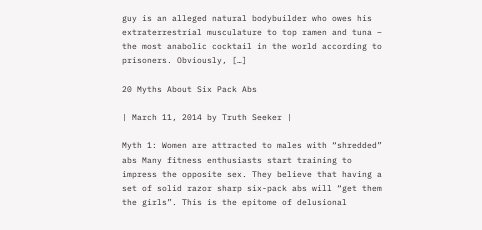guy is an alleged natural bodybuilder who owes his extraterrestrial musculature to top ramen and tuna – the most anabolic cocktail in the world according to prisoners. Obviously, […]

20 Myths About Six Pack Abs

| March 11, 2014 by Truth Seeker |

Myth 1: Women are attracted to males with “shredded” abs Many fitness enthusiasts start training to impress the opposite sex. They believe that having a set of solid razor sharp six-pack abs will “get them the girls”. This is the epitome of delusional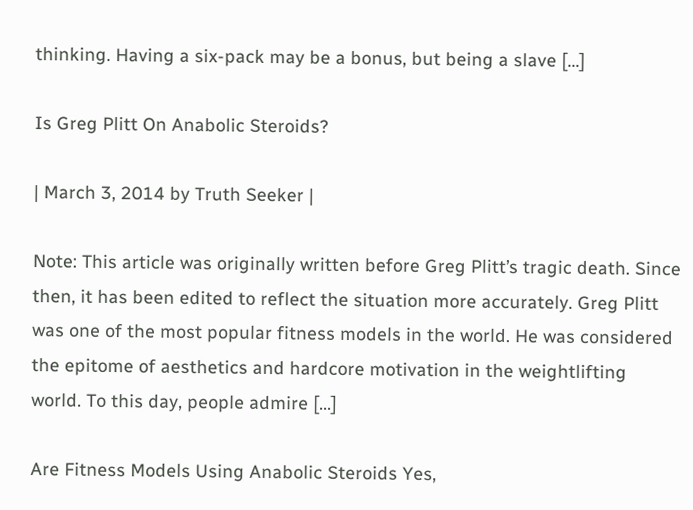thinking. Having a six-pack may be a bonus, but being a slave […]

Is Greg Plitt On Anabolic Steroids?

| March 3, 2014 by Truth Seeker |

Note: This article was originally written before Greg Plitt’s tragic death. Since then, it has been edited to reflect the situation more accurately. Greg Plitt was one of the most popular fitness models in the world. He was considered the epitome of aesthetics and hardcore motivation in the weightlifting world. To this day, people admire […]

Are Fitness Models Using Anabolic Steroids Yes,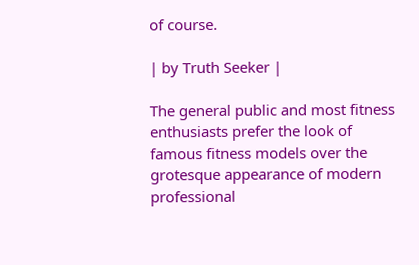of course.

| by Truth Seeker |

The general public and most fitness enthusiasts prefer the look of famous fitness models over the grotesque appearance of modern professional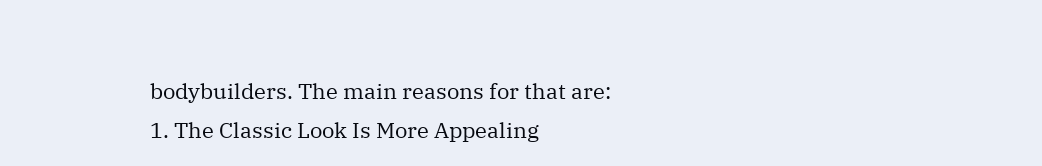bodybuilders. The main reasons for that are: 1. The Classic Look Is More Appealing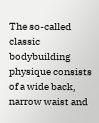The so-called classic bodybuilding physique consists of a wide back, narrow waist and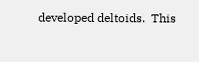developed deltoids.  This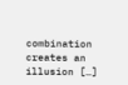combination creates an illusion […]